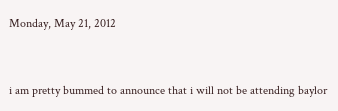Monday, May 21, 2012


i am pretty bummed to announce that i will not be attending baylor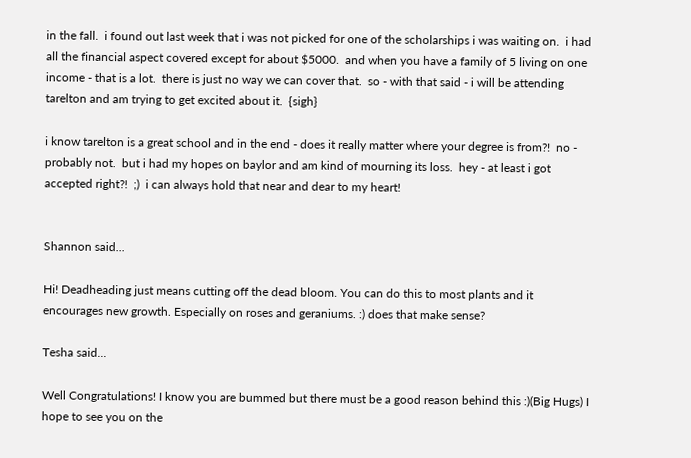in the fall.  i found out last week that i was not picked for one of the scholarships i was waiting on.  i had all the financial aspect covered except for about $5000.  and when you have a family of 5 living on one income - that is a lot.  there is just no way we can cover that.  so - with that said - i will be attending tarelton and am trying to get excited about it.  {sigh}

i know tarelton is a great school and in the end - does it really matter where your degree is from?!  no - probably not.  but i had my hopes on baylor and am kind of mourning its loss.  hey - at least i got accepted right?!  ;)  i can always hold that near and dear to my heart!


Shannon said...

Hi! Deadheading just means cutting off the dead bloom. You can do this to most plants and it encourages new growth. Especially on roses and geraniums. :) does that make sense?

Tesha said...

Well Congratulations! I know you are bummed but there must be a good reason behind this :)(Big Hugs) I hope to see you on the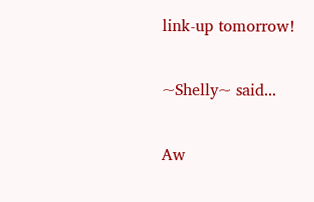link-up tomorrow!

~Shelly~ said...

Aw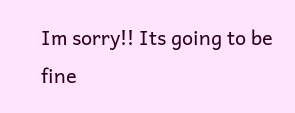Im sorry!! Its going to be fine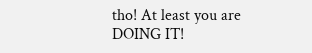tho! At least you are DOING IT!